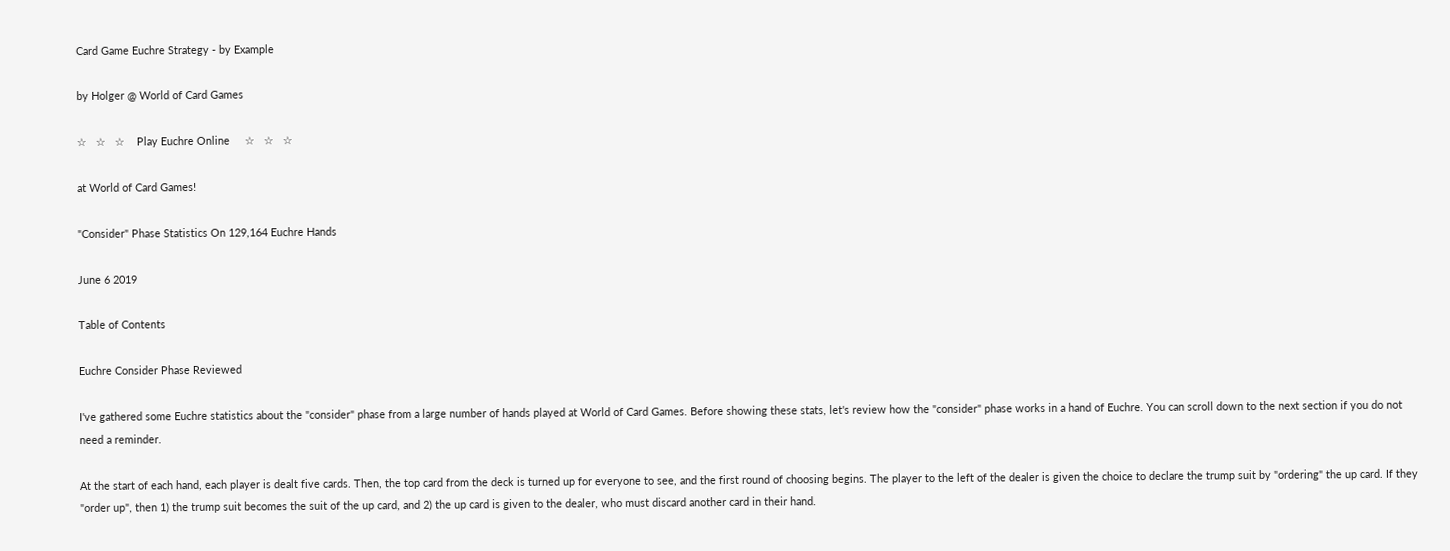Card Game Euchre Strategy - by Example

by Holger @ World of Card Games

☆   ☆   ☆    Play Euchre Online     ☆   ☆   ☆

at World of Card Games!

"Consider" Phase Statistics On 129,164 Euchre Hands

June 6 2019

Table of Contents

Euchre Consider Phase Reviewed

I've gathered some Euchre statistics about the "consider" phase from a large number of hands played at World of Card Games. Before showing these stats, let's review how the "consider" phase works in a hand of Euchre. You can scroll down to the next section if you do not need a reminder.

At the start of each hand, each player is dealt five cards. Then, the top card from the deck is turned up for everyone to see, and the first round of choosing begins. The player to the left of the dealer is given the choice to declare the trump suit by "ordering" the up card. If they "order up", then 1) the trump suit becomes the suit of the up card, and 2) the up card is given to the dealer, who must discard another card in their hand.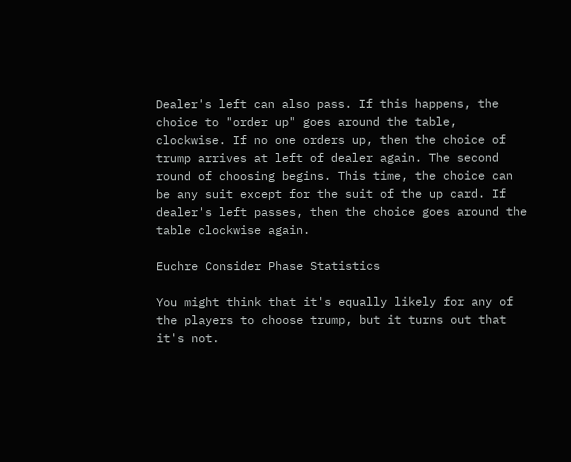Dealer's left can also pass. If this happens, the choice to "order up" goes around the table, clockwise. If no one orders up, then the choice of trump arrives at left of dealer again. The second round of choosing begins. This time, the choice can be any suit except for the suit of the up card. If dealer's left passes, then the choice goes around the table clockwise again.

Euchre Consider Phase Statistics

You might think that it's equally likely for any of the players to choose trump, but it turns out that it's not.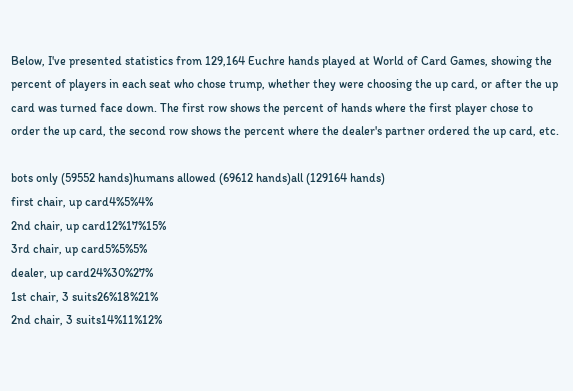Below, I've presented statistics from 129,164 Euchre hands played at World of Card Games, showing the percent of players in each seat who chose trump, whether they were choosing the up card, or after the up card was turned face down. The first row shows the percent of hands where the first player chose to order the up card, the second row shows the percent where the dealer's partner ordered the up card, etc.

bots only (59552 hands)humans allowed (69612 hands)all (129164 hands)
first chair, up card4%5%4%
2nd chair, up card12%17%15%
3rd chair, up card5%5%5%
dealer, up card24%30%27%
1st chair, 3 suits26%18%21%
2nd chair, 3 suits14%11%12%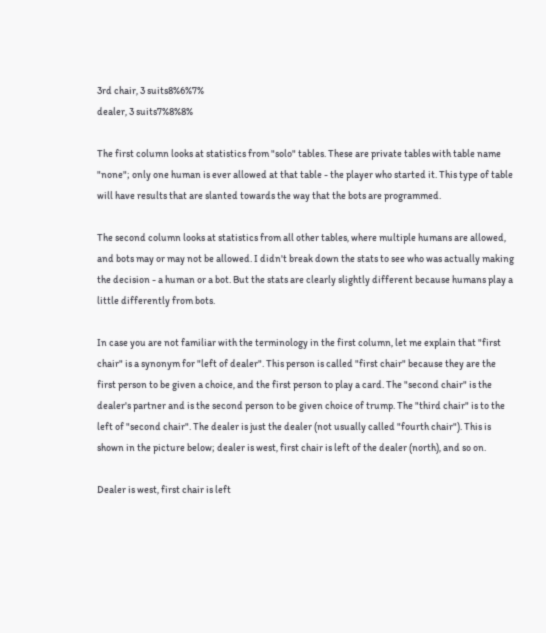3rd chair, 3 suits8%6%7%
dealer, 3 suits7%8%8%

The first column looks at statistics from "solo" tables. These are private tables with table name "none"; only one human is ever allowed at that table - the player who started it. This type of table will have results that are slanted towards the way that the bots are programmed.

The second column looks at statistics from all other tables, where multiple humans are allowed, and bots may or may not be allowed. I didn't break down the stats to see who was actually making the decision - a human or a bot. But the stats are clearly slightly different because humans play a little differently from bots.

In case you are not familiar with the terminology in the first column, let me explain that "first chair" is a synonym for "left of dealer". This person is called "first chair" because they are the first person to be given a choice, and the first person to play a card. The "second chair" is the dealer's partner and is the second person to be given choice of trump. The "third chair" is to the left of "second chair". The dealer is just the dealer (not usually called "fourth chair"). This is shown in the picture below; dealer is west, first chair is left of the dealer (north), and so on.

Dealer is west, first chair is left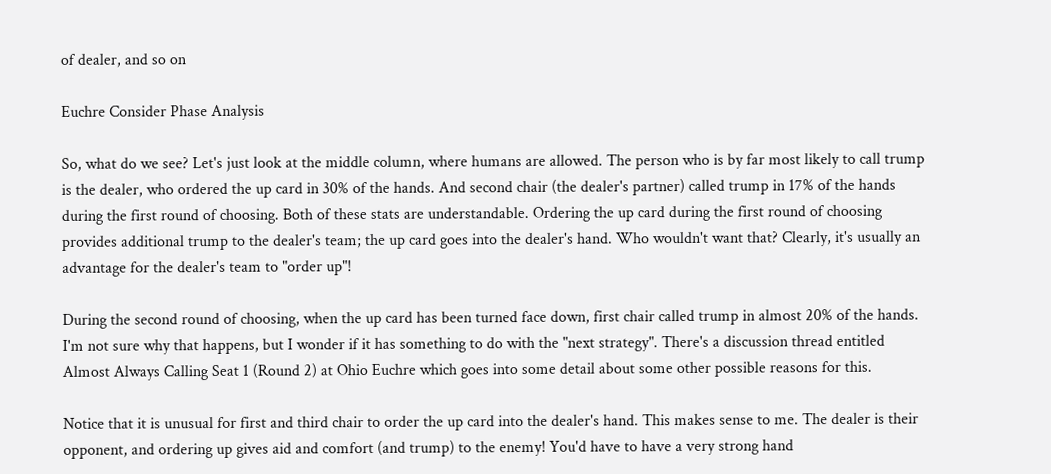of dealer, and so on

Euchre Consider Phase Analysis

So, what do we see? Let's just look at the middle column, where humans are allowed. The person who is by far most likely to call trump is the dealer, who ordered the up card in 30% of the hands. And second chair (the dealer's partner) called trump in 17% of the hands during the first round of choosing. Both of these stats are understandable. Ordering the up card during the first round of choosing provides additional trump to the dealer's team; the up card goes into the dealer's hand. Who wouldn't want that? Clearly, it's usually an advantage for the dealer's team to "order up"!

During the second round of choosing, when the up card has been turned face down, first chair called trump in almost 20% of the hands. I'm not sure why that happens, but I wonder if it has something to do with the "next strategy". There's a discussion thread entitled Almost Always Calling Seat 1 (Round 2) at Ohio Euchre which goes into some detail about some other possible reasons for this.

Notice that it is unusual for first and third chair to order the up card into the dealer's hand. This makes sense to me. The dealer is their opponent, and ordering up gives aid and comfort (and trump) to the enemy! You'd have to have a very strong hand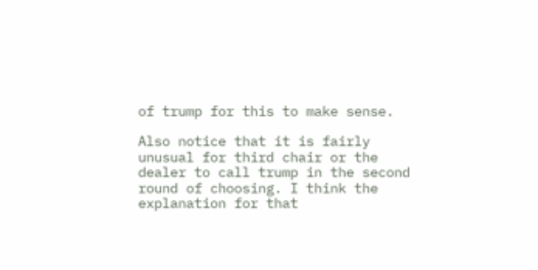of trump for this to make sense.

Also notice that it is fairly unusual for third chair or the dealer to call trump in the second round of choosing. I think the explanation for that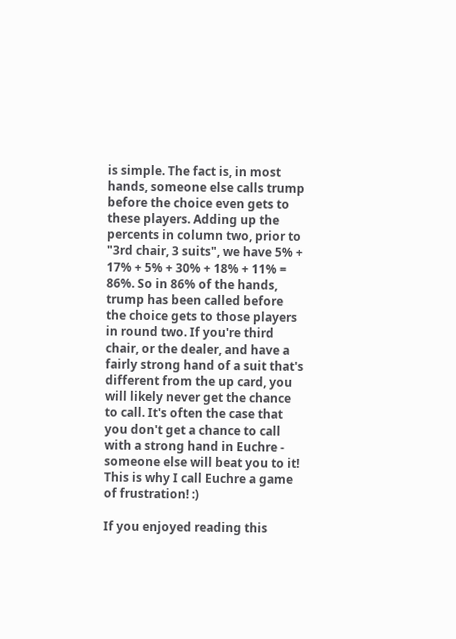is simple. The fact is, in most hands, someone else calls trump before the choice even gets to these players. Adding up the percents in column two, prior to "3rd chair, 3 suits", we have 5% + 17% + 5% + 30% + 18% + 11% = 86%. So in 86% of the hands, trump has been called before the choice gets to those players in round two. If you're third chair, or the dealer, and have a fairly strong hand of a suit that's different from the up card, you will likely never get the chance to call. It's often the case that you don't get a chance to call with a strong hand in Euchre - someone else will beat you to it! This is why I call Euchre a game of frustration! :)

If you enjoyed reading this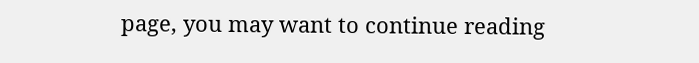page, you may want to continue reading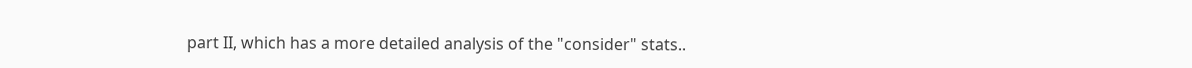part II, which has a more detailed analysis of the "consider" stats..